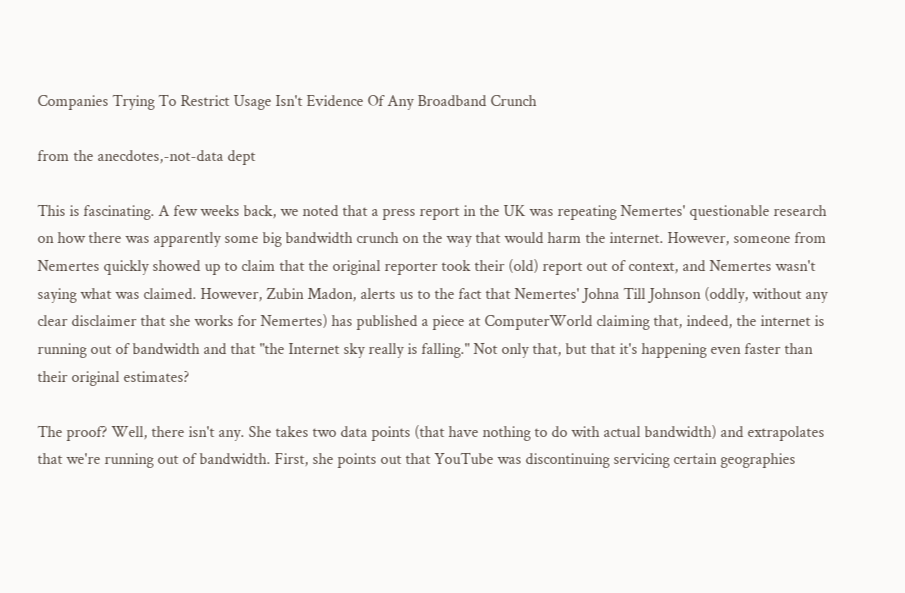Companies Trying To Restrict Usage Isn't Evidence Of Any Broadband Crunch

from the anecdotes,-not-data dept

This is fascinating. A few weeks back, we noted that a press report in the UK was repeating Nemertes' questionable research on how there was apparently some big bandwidth crunch on the way that would harm the internet. However, someone from Nemertes quickly showed up to claim that the original reporter took their (old) report out of context, and Nemertes wasn't saying what was claimed. However, Zubin Madon, alerts us to the fact that Nemertes' Johna Till Johnson (oddly, without any clear disclaimer that she works for Nemertes) has published a piece at ComputerWorld claiming that, indeed, the internet is running out of bandwidth and that "the Internet sky really is falling." Not only that, but that it's happening even faster than their original estimates?

The proof? Well, there isn't any. She takes two data points (that have nothing to do with actual bandwidth) and extrapolates that we're running out of bandwidth. First, she points out that YouTube was discontinuing servicing certain geographies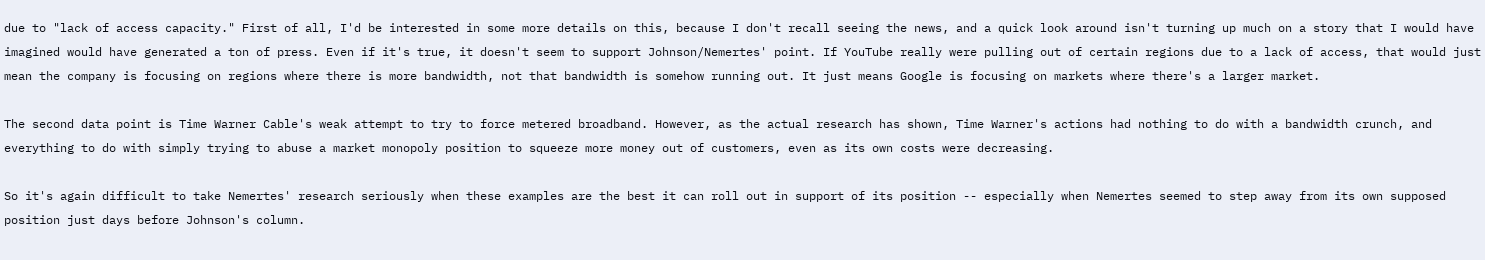due to "lack of access capacity." First of all, I'd be interested in some more details on this, because I don't recall seeing the news, and a quick look around isn't turning up much on a story that I would have imagined would have generated a ton of press. Even if it's true, it doesn't seem to support Johnson/Nemertes' point. If YouTube really were pulling out of certain regions due to a lack of access, that would just mean the company is focusing on regions where there is more bandwidth, not that bandwidth is somehow running out. It just means Google is focusing on markets where there's a larger market.

The second data point is Time Warner Cable's weak attempt to try to force metered broadband. However, as the actual research has shown, Time Warner's actions had nothing to do with a bandwidth crunch, and everything to do with simply trying to abuse a market monopoly position to squeeze more money out of customers, even as its own costs were decreasing.

So it's again difficult to take Nemertes' research seriously when these examples are the best it can roll out in support of its position -- especially when Nemertes seemed to step away from its own supposed position just days before Johnson's column.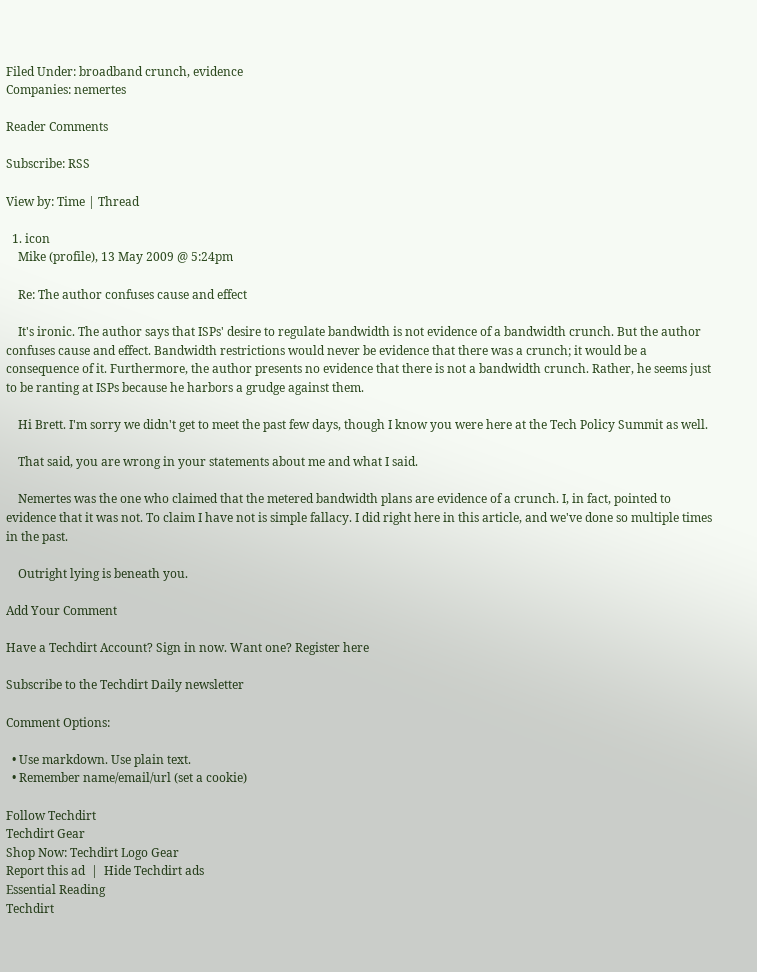Filed Under: broadband crunch, evidence
Companies: nemertes

Reader Comments

Subscribe: RSS

View by: Time | Thread

  1. icon
    Mike (profile), 13 May 2009 @ 5:24pm

    Re: The author confuses cause and effect

    It's ironic. The author says that ISPs' desire to regulate bandwidth is not evidence of a bandwidth crunch. But the author confuses cause and effect. Bandwidth restrictions would never be evidence that there was a crunch; it would be a consequence of it. Furthermore, the author presents no evidence that there is not a bandwidth crunch. Rather, he seems just to be ranting at ISPs because he harbors a grudge against them.

    Hi Brett. I'm sorry we didn't get to meet the past few days, though I know you were here at the Tech Policy Summit as well.

    That said, you are wrong in your statements about me and what I said.

    Nemertes was the one who claimed that the metered bandwidth plans are evidence of a crunch. I, in fact, pointed to evidence that it was not. To claim I have not is simple fallacy. I did right here in this article, and we've done so multiple times in the past.

    Outright lying is beneath you.

Add Your Comment

Have a Techdirt Account? Sign in now. Want one? Register here

Subscribe to the Techdirt Daily newsletter

Comment Options:

  • Use markdown. Use plain text.
  • Remember name/email/url (set a cookie)

Follow Techdirt
Techdirt Gear
Shop Now: Techdirt Logo Gear
Report this ad  |  Hide Techdirt ads
Essential Reading
Techdirt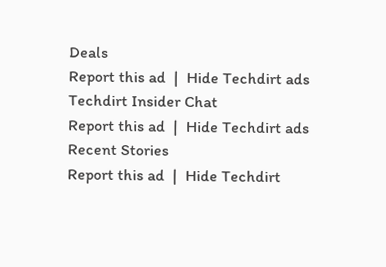Deals
Report this ad  |  Hide Techdirt ads
Techdirt Insider Chat
Report this ad  |  Hide Techdirt ads
Recent Stories
Report this ad  |  Hide Techdirt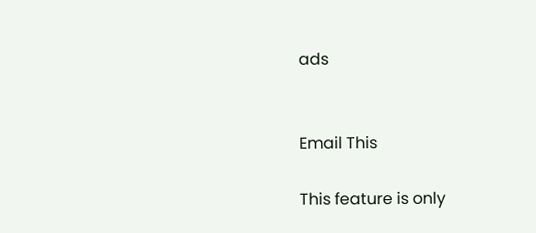ads


Email This

This feature is only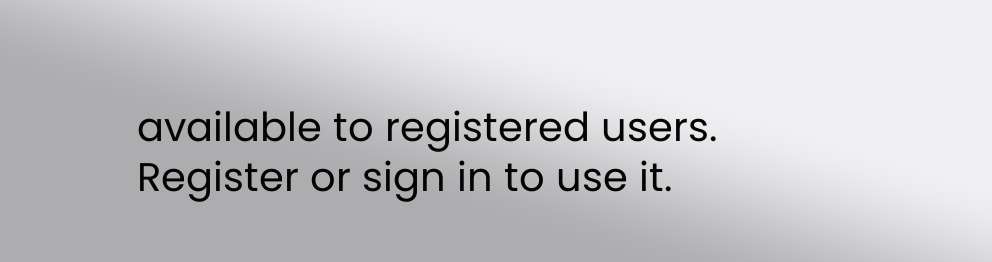available to registered users. Register or sign in to use it.